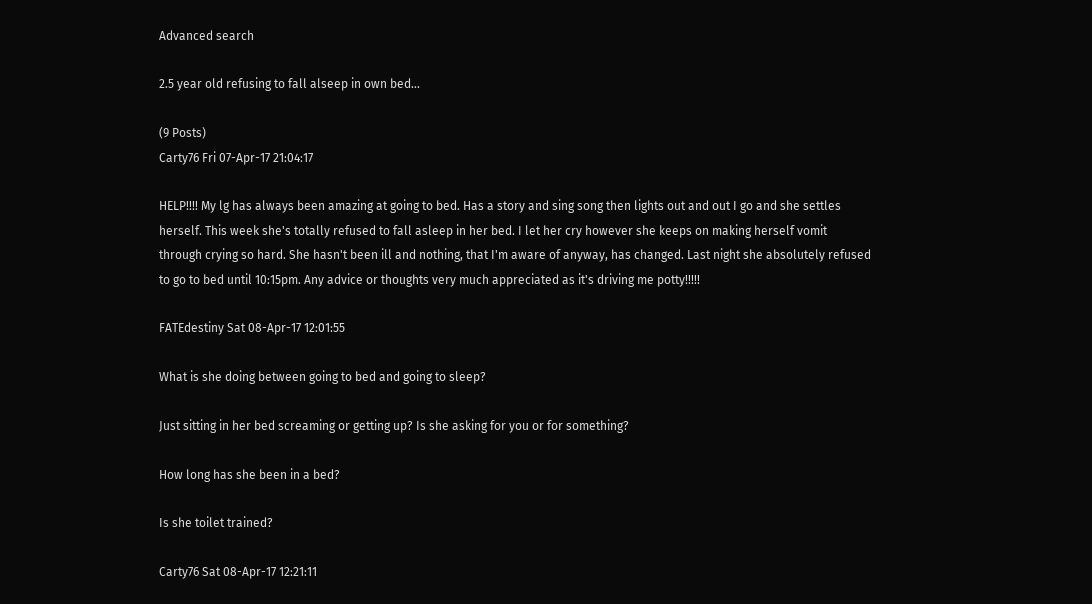Advanced search

2.5 year old refusing to fall alseep in own bed...

(9 Posts)
Carty76 Fri 07-Apr-17 21:04:17

HELP!!!! My lg has always been amazing at going to bed. Has a story and sing song then lights out and out I go and she settles herself. This week she's totally refused to fall asleep in her bed. I let her cry however she keeps on making herself vomit through crying so hard. She hasn't been ill and nothing, that I'm aware of anyway, has changed. Last night she absolutely refused to go to bed until 10:15pm. Any advice or thoughts very much appreciated as it's driving me potty!!!!!

FATEdestiny Sat 08-Apr-17 12:01:55

What is she doing between going to bed and going to sleep?

Just sitting in her bed screaming or getting up? Is she asking for you or for something?

How long has she been in a bed?

Is she toilet trained?

Carty76 Sat 08-Apr-17 12:21:11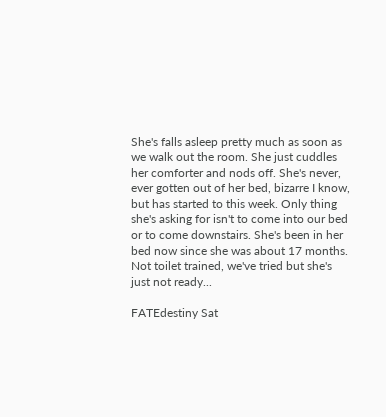She's falls asleep pretty much as soon as we walk out the room. She just cuddles her comforter and nods off. She's never, ever gotten out of her bed, bizarre I know, but has started to this week. Only thing she's asking for isn't to come into our bed or to come downstairs. She's been in her bed now since she was about 17 months. Not toilet trained, we've tried but she's just not ready...

FATEdestiny Sat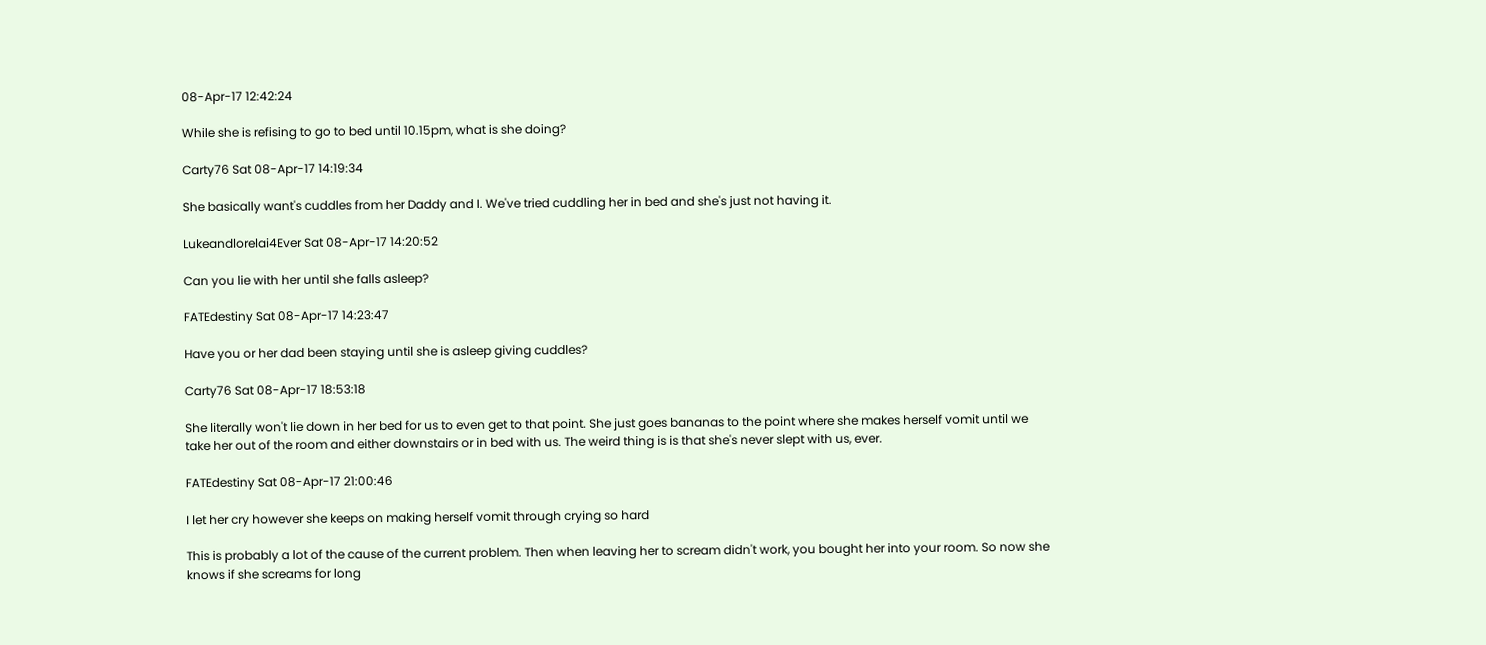08-Apr-17 12:42:24

While she is refising to go to bed until 10.15pm, what is she doing?

Carty76 Sat 08-Apr-17 14:19:34

She basically want's cuddles from her Daddy and I. We've tried cuddling her in bed and she's just not having it.

Lukeandlorelai4Ever Sat 08-Apr-17 14:20:52

Can you lie with her until she falls asleep?

FATEdestiny Sat 08-Apr-17 14:23:47

Have you or her dad been staying until she is asleep giving cuddles?

Carty76 Sat 08-Apr-17 18:53:18

She literally won't lie down in her bed for us to even get to that point. She just goes bananas to the point where she makes herself vomit until we take her out of the room and either downstairs or in bed with us. The weird thing is is that she's never slept with us, ever.

FATEdestiny Sat 08-Apr-17 21:00:46

I let her cry however she keeps on making herself vomit through crying so hard

This is probably a lot of the cause of the current problem. Then when leaving her to scream didn't work, you bought her into your room. So now she knows if she screams for long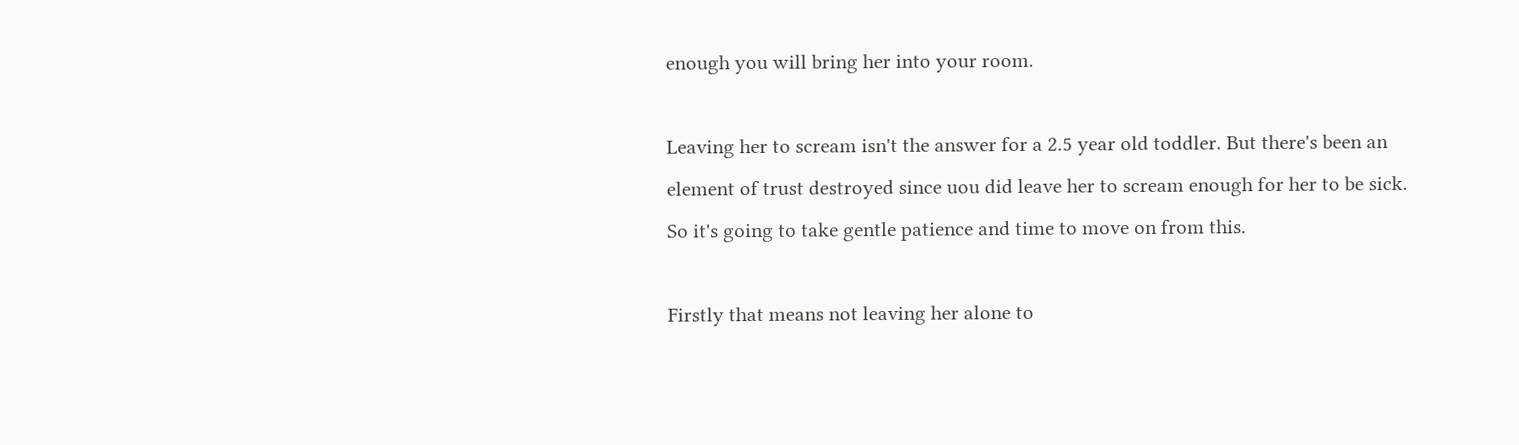enough you will bring her into your room.

Leaving her to scream isn't the answer for a 2.5 year old toddler. But there's been an element of trust destroyed since uou did leave her to scream enough for her to be sick. So it's going to take gentle patience and time to move on from this.

Firstly that means not leaving her alone to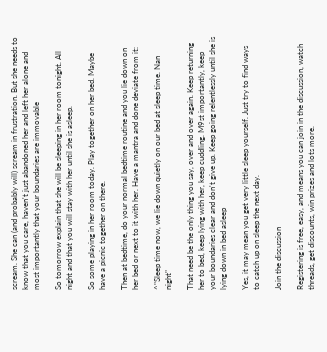scream. She can (and probably will) scream in frustration. But she needs to know that you care, haven't just abandoned her and left her alone and most importantly that your boundaries are immovable

So tomorrow explain that she will be sleeping in her room tonight. All night and that you will stay with her until she is asleep.

So some playing in her room today. Play together on her bed. Maybe have a picnic together on there.

Then at bedtime, do your normal bedtime routine and you lie down on her bed or next to it with her. Have a mantra and done deviate from it:

^"Sleep time now, we lie down quietly on our bed at sleep time. Nan night"

That need be the only thing you say, over and over again. Keep returning her to bed, keep lying with her, keep cuddling. M9st importantly, keep your boundaries clear and don't give up. Keep going relentlessly until she is lying down in bed asleep

Yes, it may mean you get very little sleep yourself. Just try to find ways to catch up on sleep the next day.

Join the discussion

Registering is free, easy, and means you can join in the discussion, watch threads, get discounts, win prizes and lots more.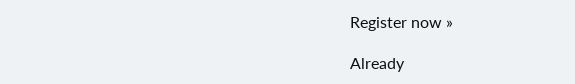Register now »

Already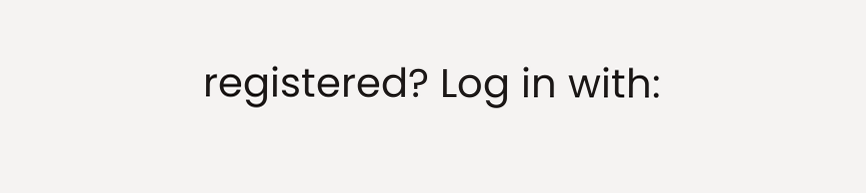registered? Log in with: